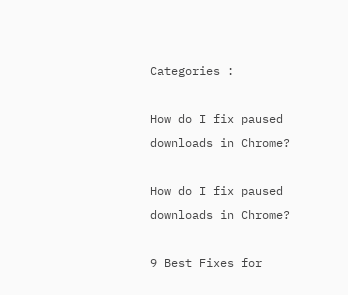Categories :

How do I fix paused downloads in Chrome?

How do I fix paused downloads in Chrome?

9 Best Fixes for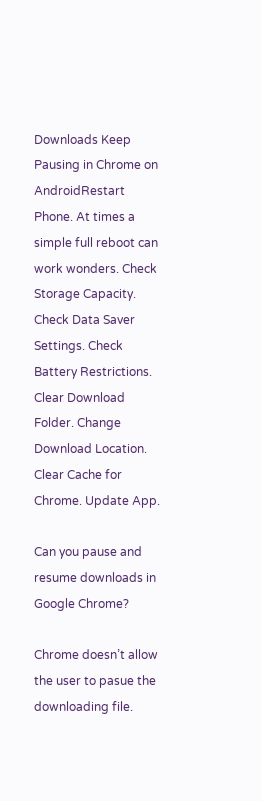Downloads Keep Pausing in Chrome on AndroidRestart Phone. At times a simple full reboot can work wonders. Check Storage Capacity. Check Data Saver Settings. Check Battery Restrictions. Clear Download Folder. Change Download Location. Clear Cache for Chrome. Update App.

Can you pause and resume downloads in Google Chrome?

Chrome doesn’t allow the user to pasue the downloading file.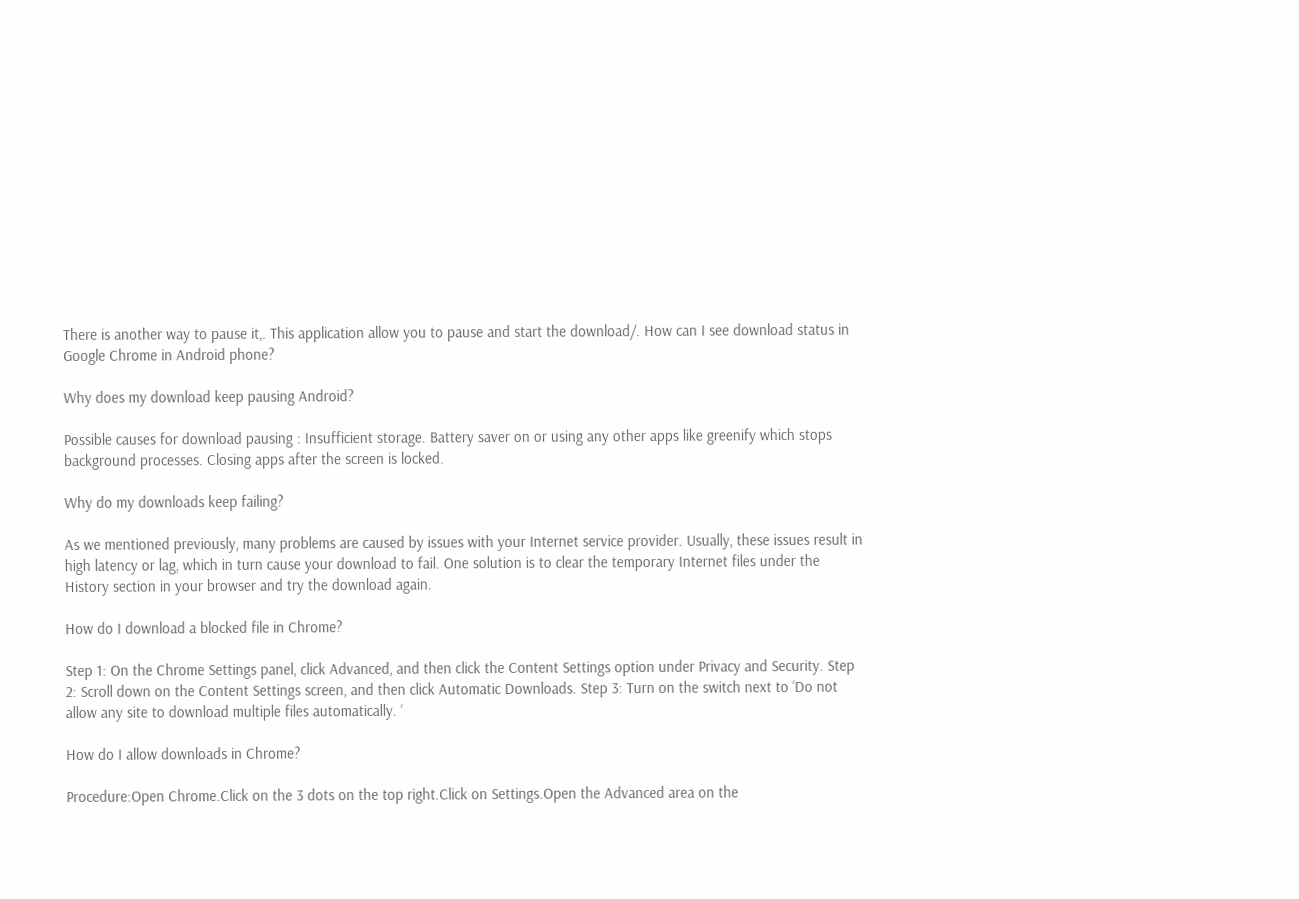There is another way to pause it,. This application allow you to pause and start the download/. How can I see download status in Google Chrome in Android phone?

Why does my download keep pausing Android?

Possible causes for download pausing : Insufficient storage. Battery saver on or using any other apps like greenify which stops background processes. Closing apps after the screen is locked.

Why do my downloads keep failing?

As we mentioned previously, many problems are caused by issues with your Internet service provider. Usually, these issues result in high latency or lag, which in turn cause your download to fail. One solution is to clear the temporary Internet files under the History section in your browser and try the download again.

How do I download a blocked file in Chrome?

Step 1: On the Chrome Settings panel, click Advanced, and then click the Content Settings option under Privacy and Security. Step 2: Scroll down on the Content Settings screen, and then click Automatic Downloads. Step 3: Turn on the switch next to ‘Do not allow any site to download multiple files automatically. ‘

How do I allow downloads in Chrome?

Procedure:Open Chrome.Click on the 3 dots on the top right.Click on Settings.Open the Advanced area on the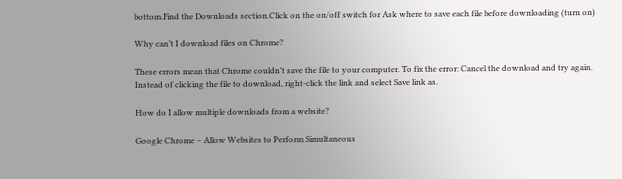bottom.Find the Downloads section.Click on the on/off switch for Ask where to save each file before downloading (turn on)

Why can’t I download files on Chrome?

These errors mean that Chrome couldn’t save the file to your computer. To fix the error: Cancel the download and try again. Instead of clicking the file to download, right-click the link and select Save link as.

How do I allow multiple downloads from a website?

Google Chrome – Allow Websites to Perform Simultaneous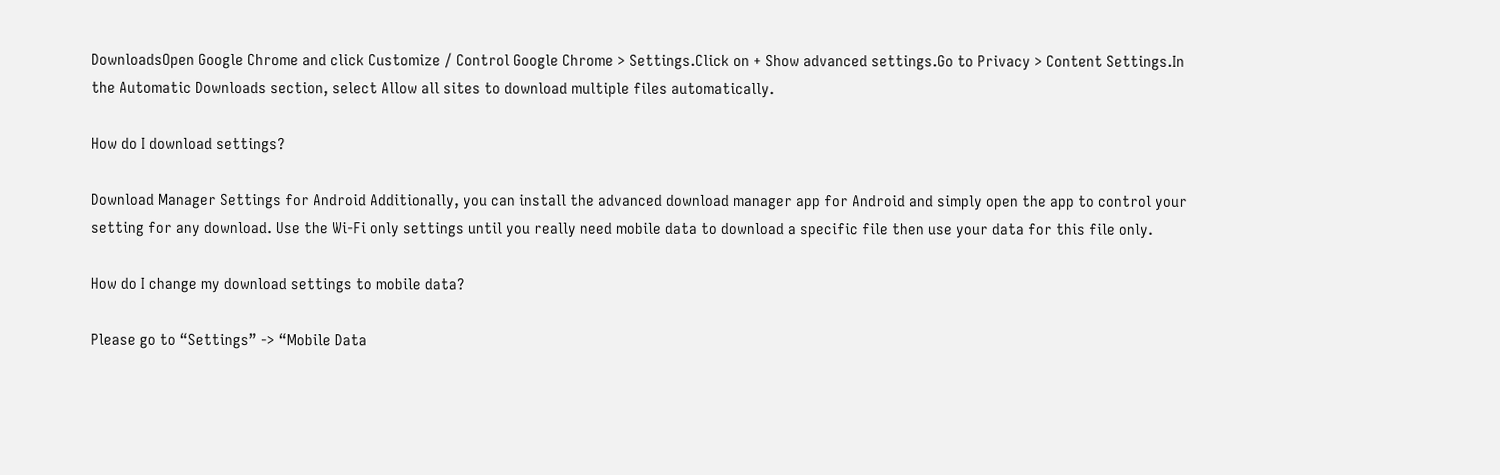DownloadsOpen Google Chrome and click Customize / Control Google Chrome > Settings.Click on + Show advanced settings.Go to Privacy > Content Settings.In the Automatic Downloads section, select Allow all sites to download multiple files automatically.

How do I download settings?

Download Manager Settings for Android Additionally, you can install the advanced download manager app for Android and simply open the app to control your setting for any download. Use the Wi-Fi only settings until you really need mobile data to download a specific file then use your data for this file only.

How do I change my download settings to mobile data?

Please go to “Settings” -> “Mobile Data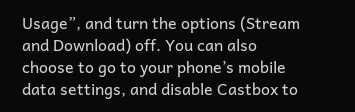Usage”, and turn the options (Stream and Download) off. You can also choose to go to your phone’s mobile data settings, and disable Castbox to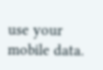use your mobile data.